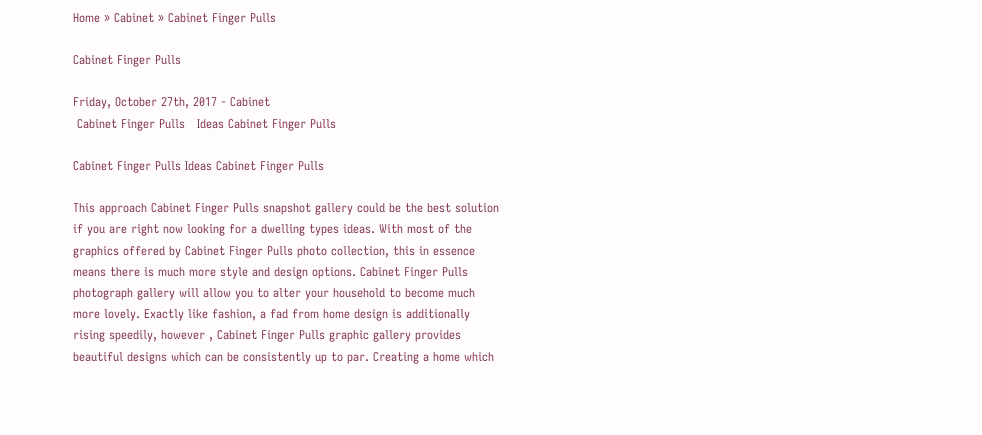Home » Cabinet » Cabinet Finger Pulls

Cabinet Finger Pulls

Friday, October 27th, 2017 - Cabinet
 Cabinet Finger Pulls   Ideas Cabinet Finger Pulls

Cabinet Finger Pulls Ideas Cabinet Finger Pulls

This approach Cabinet Finger Pulls snapshot gallery could be the best solution if you are right now looking for a dwelling types ideas. With most of the graphics offered by Cabinet Finger Pulls photo collection, this in essence means there is much more style and design options. Cabinet Finger Pulls photograph gallery will allow you to alter your household to become much more lovely. Exactly like fashion, a fad from home design is additionally rising speedily, however , Cabinet Finger Pulls graphic gallery provides beautiful designs which can be consistently up to par. Creating a home which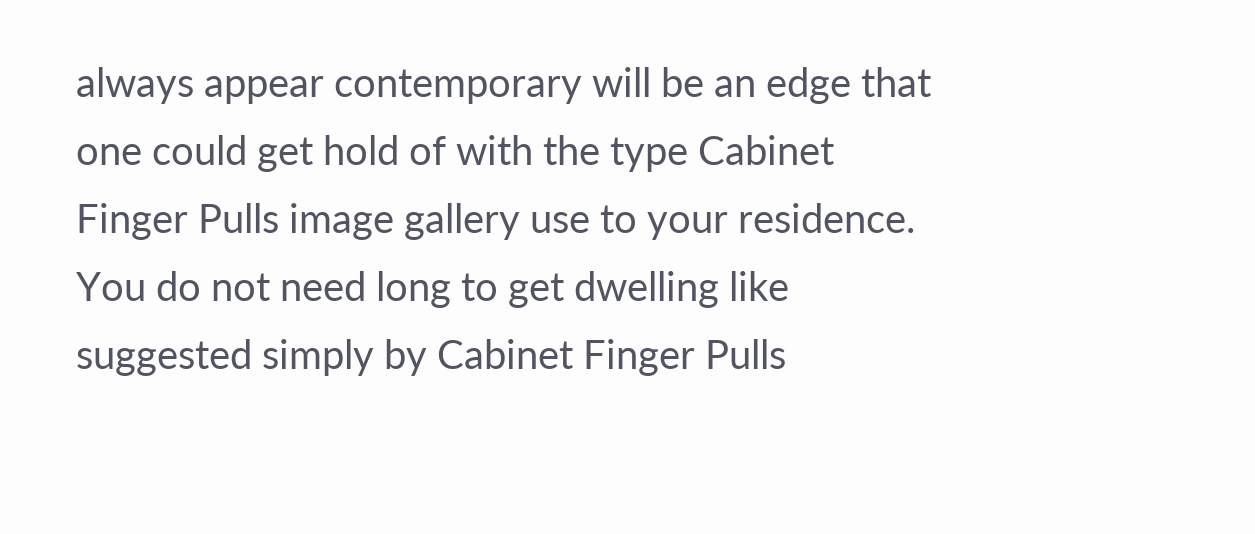always appear contemporary will be an edge that one could get hold of with the type Cabinet Finger Pulls image gallery use to your residence. You do not need long to get dwelling like suggested simply by Cabinet Finger Pulls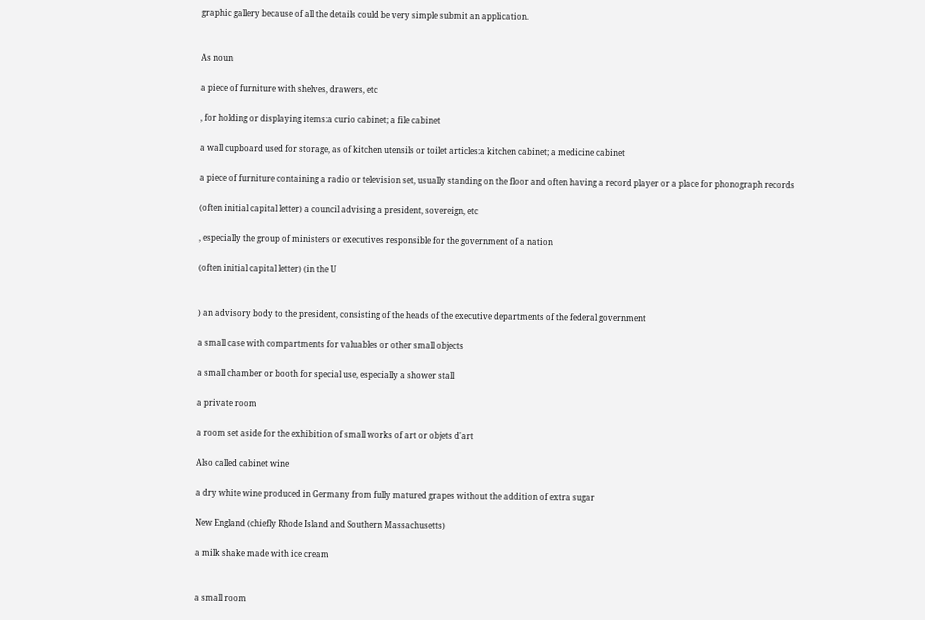graphic gallery because of all the details could be very simple submit an application.


As noun

a piece of furniture with shelves, drawers, etc

, for holding or displaying items:a curio cabinet; a file cabinet

a wall cupboard used for storage, as of kitchen utensils or toilet articles:a kitchen cabinet; a medicine cabinet

a piece of furniture containing a radio or television set, usually standing on the floor and often having a record player or a place for phonograph records

(often initial capital letter) a council advising a president, sovereign, etc

, especially the group of ministers or executives responsible for the government of a nation

(often initial capital letter) (in the U


) an advisory body to the president, consisting of the heads of the executive departments of the federal government

a small case with compartments for valuables or other small objects

a small chamber or booth for special use, especially a shower stall

a private room

a room set aside for the exhibition of small works of art or objets d'art

Also called cabinet wine

a dry white wine produced in Germany from fully matured grapes without the addition of extra sugar

New England (chiefly Rhode Island and Southern Massachusetts)

a milk shake made with ice cream


a small room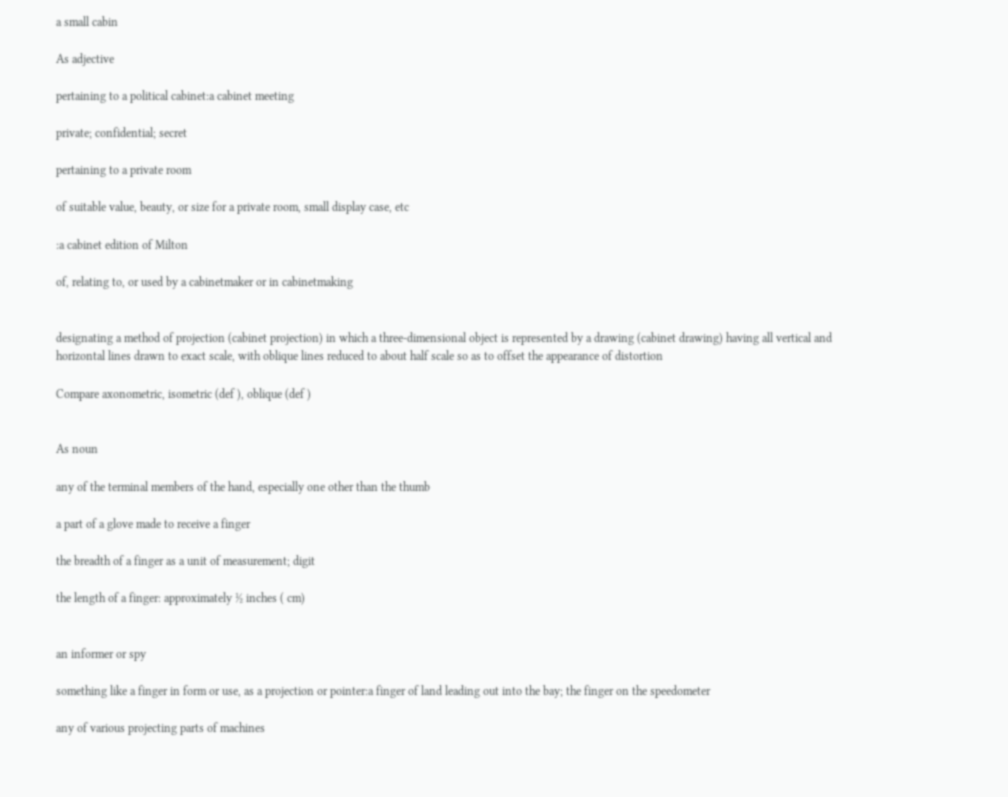a small cabin

As adjective

pertaining to a political cabinet:a cabinet meeting

private; confidential; secret

pertaining to a private room

of suitable value, beauty, or size for a private room, small display case, etc

:a cabinet edition of Milton

of, relating to, or used by a cabinetmaker or in cabinetmaking


designating a method of projection (cabinet projection) in which a three-dimensional object is represented by a drawing (cabinet drawing) having all vertical and horizontal lines drawn to exact scale, with oblique lines reduced to about half scale so as to offset the appearance of distortion

Compare axonometric, isometric (def ), oblique (def )


As noun

any of the terminal members of the hand, especially one other than the thumb

a part of a glove made to receive a finger

the breadth of a finger as a unit of measurement; digit

the length of a finger: approximately ½ inches ( cm)


an informer or spy

something like a finger in form or use, as a projection or pointer:a finger of land leading out into the bay; the finger on the speedometer

any of various projecting parts of machines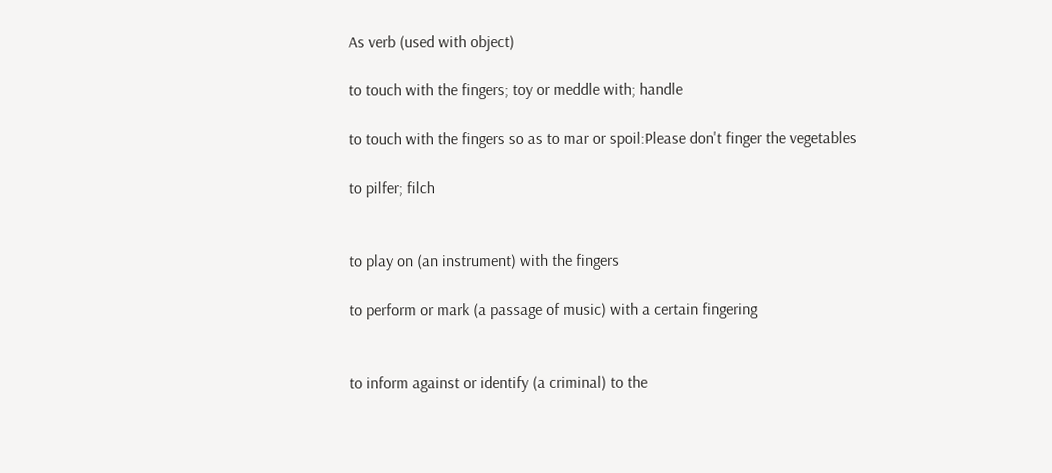As verb (used with object)

to touch with the fingers; toy or meddle with; handle

to touch with the fingers so as to mar or spoil:Please don't finger the vegetables

to pilfer; filch


to play on (an instrument) with the fingers

to perform or mark (a passage of music) with a certain fingering


to inform against or identify (a criminal) to the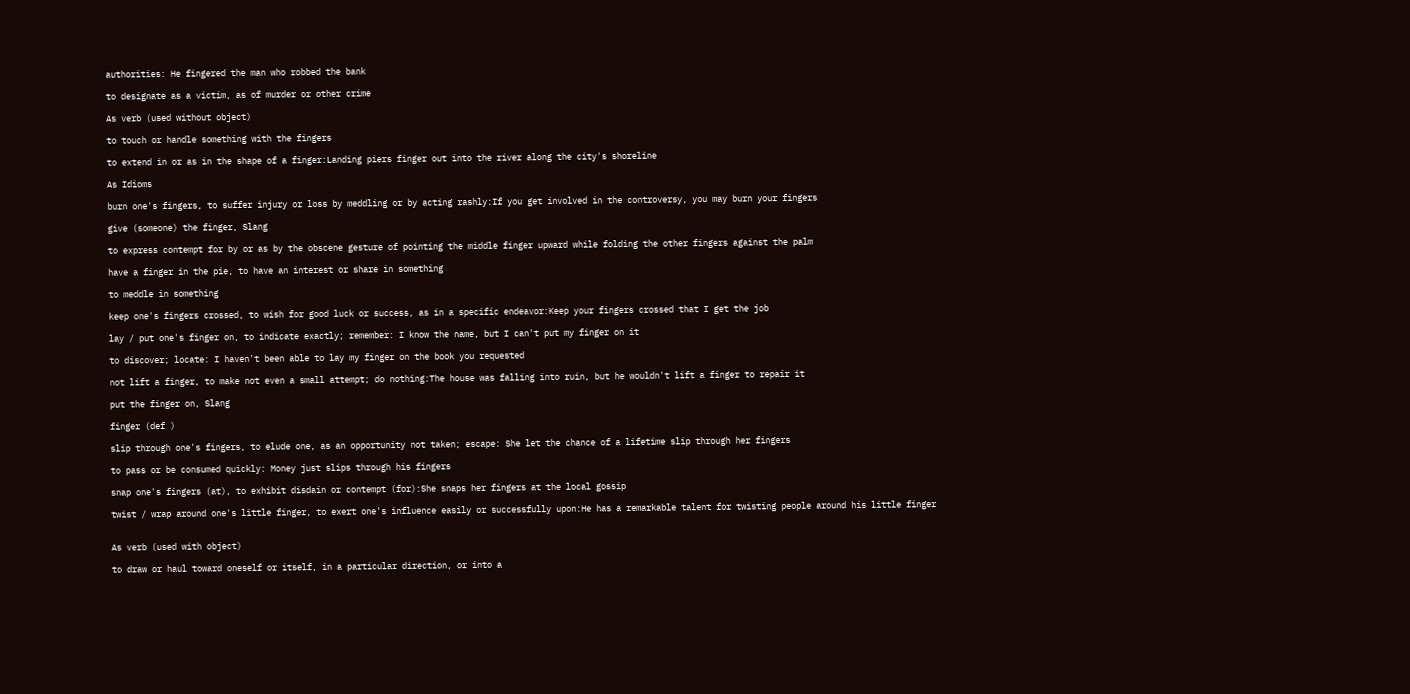authorities: He fingered the man who robbed the bank

to designate as a victim, as of murder or other crime

As verb (used without object)

to touch or handle something with the fingers

to extend in or as in the shape of a finger:Landing piers finger out into the river along the city's shoreline

As Idioms

burn one's fingers, to suffer injury or loss by meddling or by acting rashly:If you get involved in the controversy, you may burn your fingers

give (someone) the finger, Slang

to express contempt for by or as by the obscene gesture of pointing the middle finger upward while folding the other fingers against the palm

have a finger in the pie, to have an interest or share in something

to meddle in something

keep one's fingers crossed, to wish for good luck or success, as in a specific endeavor:Keep your fingers crossed that I get the job

lay / put one's finger on, to indicate exactly; remember: I know the name, but I can't put my finger on it

to discover; locate: I haven't been able to lay my finger on the book you requested

not lift a finger, to make not even a small attempt; do nothing:The house was falling into ruin, but he wouldn't lift a finger to repair it

put the finger on, Slang

finger (def )

slip through one's fingers, to elude one, as an opportunity not taken; escape: She let the chance of a lifetime slip through her fingers

to pass or be consumed quickly: Money just slips through his fingers

snap one's fingers (at), to exhibit disdain or contempt (for):She snaps her fingers at the local gossip

twist / wrap around one's little finger, to exert one's influence easily or successfully upon:He has a remarkable talent for twisting people around his little finger


As verb (used with object)

to draw or haul toward oneself or itself, in a particular direction, or into a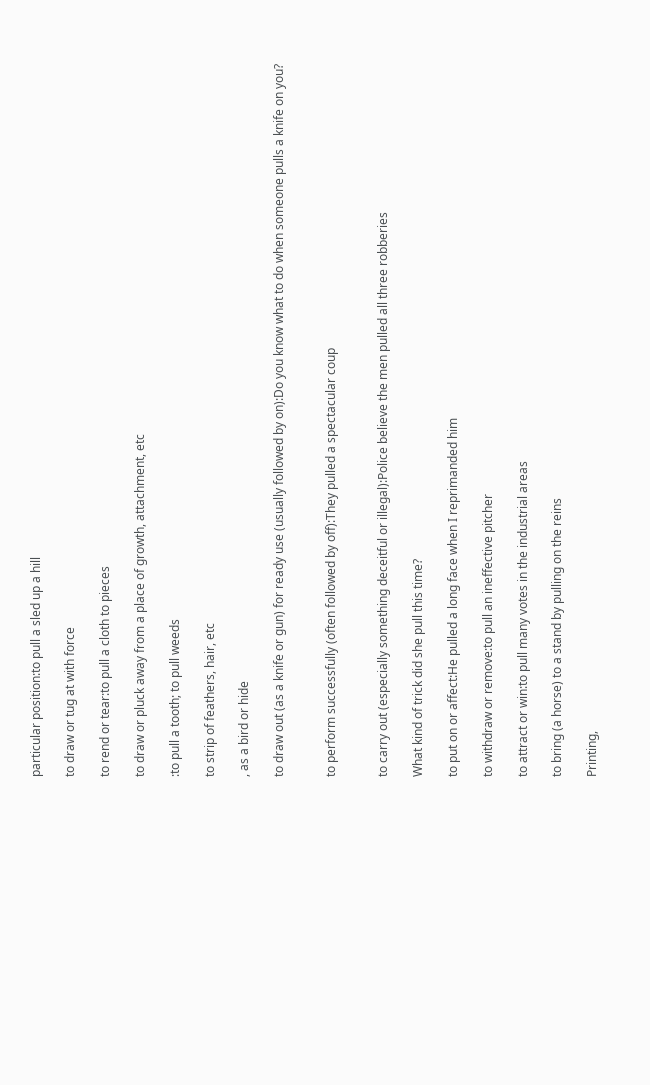particular position:to pull a sled up a hill

to draw or tug at with force

to rend or tear:to pull a cloth to pieces

to draw or pluck away from a place of growth, attachment, etc

:to pull a tooth; to pull weeds

to strip of feathers, hair, etc

, as a bird or hide

to draw out (as a knife or gun) for ready use (usually followed by on):Do you know what to do when someone pulls a knife on you?


to perform successfully (often followed by off):They pulled a spectacular coup


to carry out (especially something deceitful or illegal):Police believe the men pulled all three robberies

What kind of trick did she pull this time?

to put on or affect:He pulled a long face when I reprimanded him

to withdraw or remove:to pull an ineffective pitcher

to attract or win:to pull many votes in the industrial areas

to bring (a horse) to a stand by pulling on the reins

Printing,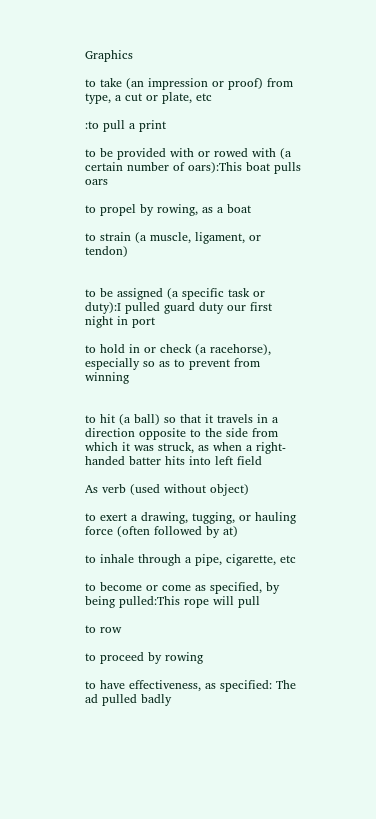Graphics

to take (an impression or proof) from type, a cut or plate, etc

:to pull a print

to be provided with or rowed with (a certain number of oars):This boat pulls oars

to propel by rowing, as a boat

to strain (a muscle, ligament, or tendon)


to be assigned (a specific task or duty):I pulled guard duty our first night in port

to hold in or check (a racehorse), especially so as to prevent from winning


to hit (a ball) so that it travels in a direction opposite to the side from which it was struck, as when a right-handed batter hits into left field

As verb (used without object)

to exert a drawing, tugging, or hauling force (often followed by at)

to inhale through a pipe, cigarette, etc

to become or come as specified, by being pulled:This rope will pull

to row

to proceed by rowing

to have effectiveness, as specified: The ad pulled badly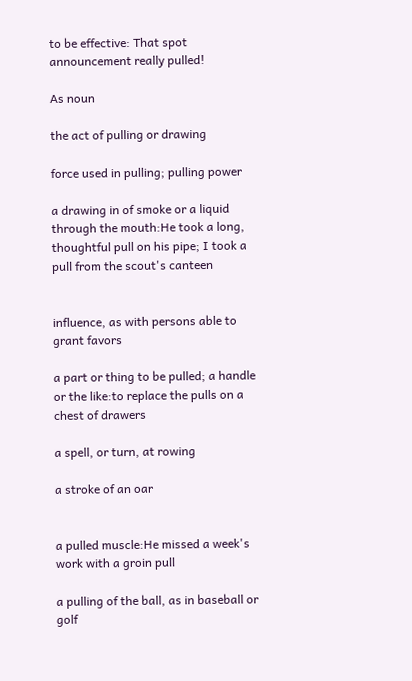to be effective: That spot announcement really pulled!

As noun

the act of pulling or drawing

force used in pulling; pulling power

a drawing in of smoke or a liquid through the mouth:He took a long, thoughtful pull on his pipe; I took a pull from the scout's canteen


influence, as with persons able to grant favors

a part or thing to be pulled; a handle or the like:to replace the pulls on a chest of drawers

a spell, or turn, at rowing

a stroke of an oar


a pulled muscle:He missed a week's work with a groin pull

a pulling of the ball, as in baseball or golf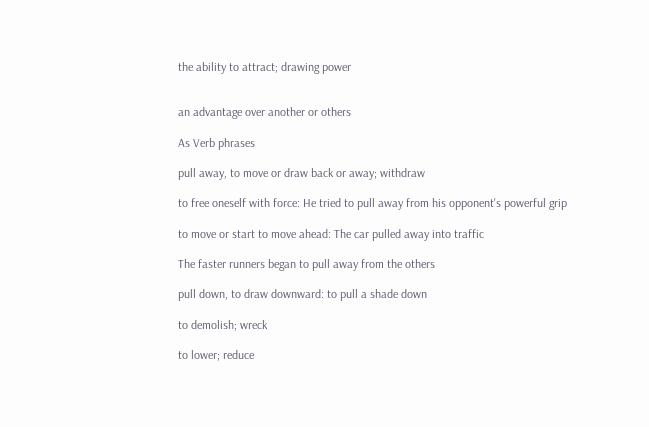the ability to attract; drawing power


an advantage over another or others

As Verb phrases

pull away, to move or draw back or away; withdraw

to free oneself with force: He tried to pull away from his opponent's powerful grip

to move or start to move ahead: The car pulled away into traffic

The faster runners began to pull away from the others

pull down, to draw downward: to pull a shade down

to demolish; wreck

to lower; reduce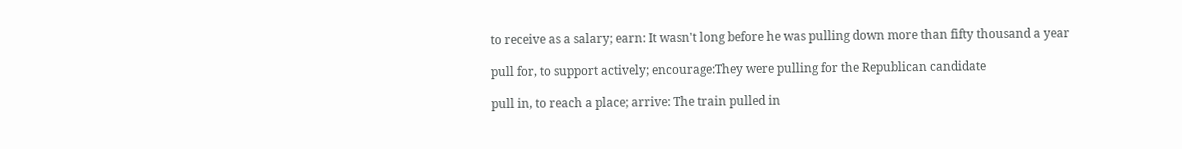to receive as a salary; earn: It wasn't long before he was pulling down more than fifty thousand a year

pull for, to support actively; encourage:They were pulling for the Republican candidate

pull in, to reach a place; arrive: The train pulled in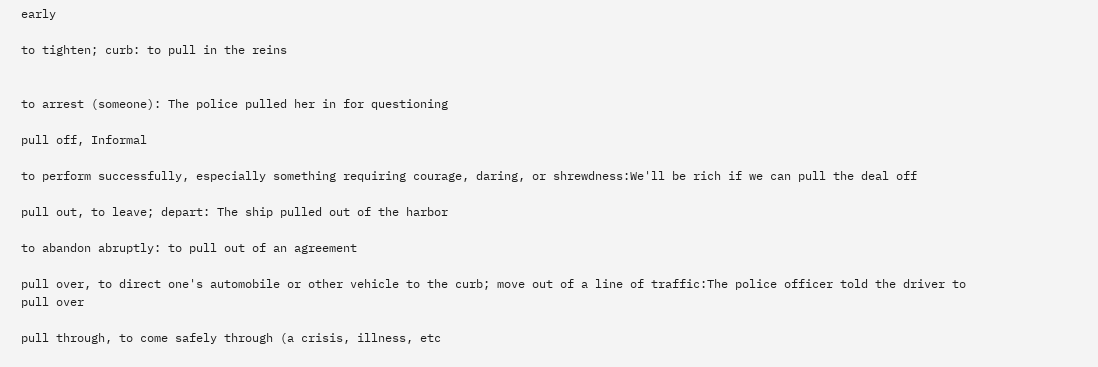early

to tighten; curb: to pull in the reins


to arrest (someone): The police pulled her in for questioning

pull off, Informal

to perform successfully, especially something requiring courage, daring, or shrewdness:We'll be rich if we can pull the deal off

pull out, to leave; depart: The ship pulled out of the harbor

to abandon abruptly: to pull out of an agreement

pull over, to direct one's automobile or other vehicle to the curb; move out of a line of traffic:The police officer told the driver to pull over

pull through, to come safely through (a crisis, illness, etc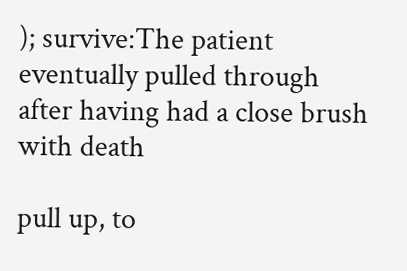); survive:The patient eventually pulled through after having had a close brush with death

pull up, to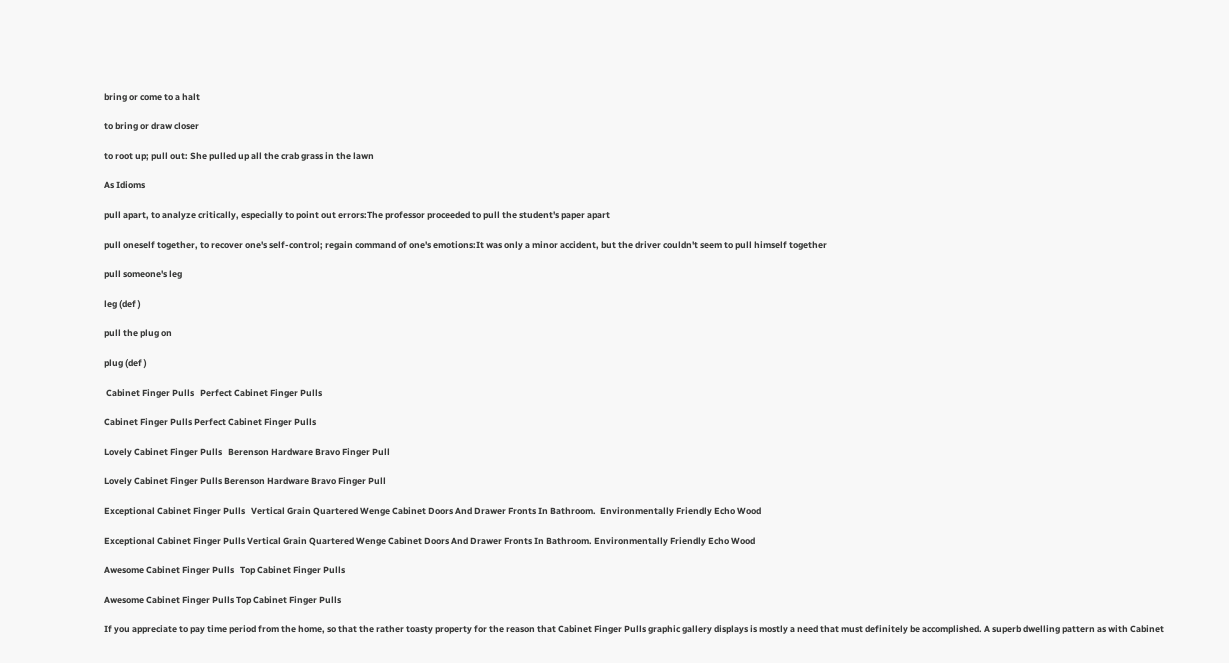bring or come to a halt

to bring or draw closer

to root up; pull out: She pulled up all the crab grass in the lawn

As Idioms

pull apart, to analyze critically, especially to point out errors:The professor proceeded to pull the student's paper apart

pull oneself together, to recover one's self-control; regain command of one's emotions:It was only a minor accident, but the driver couldn't seem to pull himself together

pull someone's leg

leg (def )

pull the plug on

plug (def )

 Cabinet Finger Pulls   Perfect Cabinet Finger Pulls

Cabinet Finger Pulls Perfect Cabinet Finger Pulls

Lovely Cabinet Finger Pulls   Berenson Hardware Bravo Finger Pull

Lovely Cabinet Finger Pulls Berenson Hardware Bravo Finger Pull

Exceptional Cabinet Finger Pulls   Vertical Grain Quartered Wenge Cabinet Doors And Drawer Fronts In Bathroom.  Environmentally Friendly Echo Wood

Exceptional Cabinet Finger Pulls Vertical Grain Quartered Wenge Cabinet Doors And Drawer Fronts In Bathroom. Environmentally Friendly Echo Wood

Awesome Cabinet Finger Pulls   Top Cabinet Finger Pulls

Awesome Cabinet Finger Pulls Top Cabinet Finger Pulls

If you appreciate to pay time period from the home, so that the rather toasty property for the reason that Cabinet Finger Pulls graphic gallery displays is mostly a need that must definitely be accomplished. A superb dwelling pattern as with Cabinet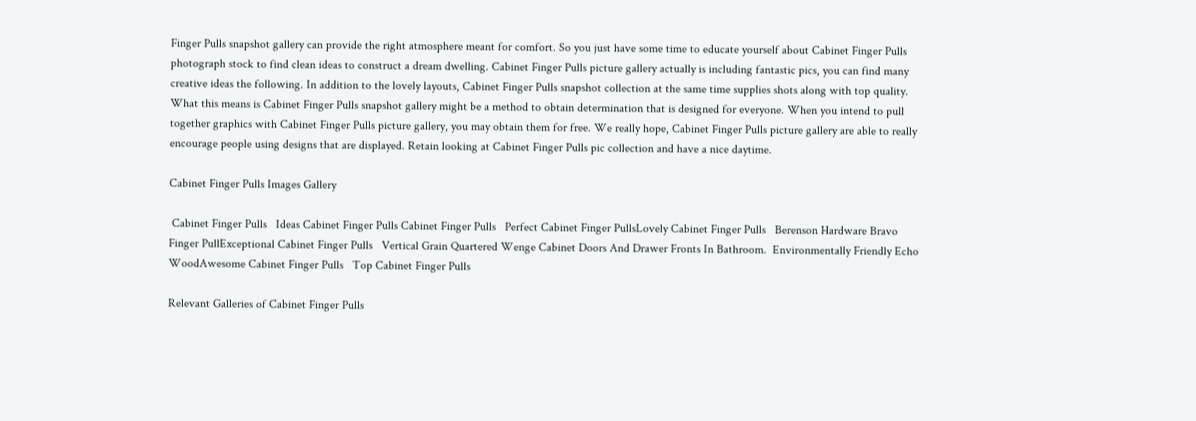Finger Pulls snapshot gallery can provide the right atmosphere meant for comfort. So you just have some time to educate yourself about Cabinet Finger Pulls photograph stock to find clean ideas to construct a dream dwelling. Cabinet Finger Pulls picture gallery actually is including fantastic pics, you can find many creative ideas the following. In addition to the lovely layouts, Cabinet Finger Pulls snapshot collection at the same time supplies shots along with top quality. What this means is Cabinet Finger Pulls snapshot gallery might be a method to obtain determination that is designed for everyone. When you intend to pull together graphics with Cabinet Finger Pulls picture gallery, you may obtain them for free. We really hope, Cabinet Finger Pulls picture gallery are able to really encourage people using designs that are displayed. Retain looking at Cabinet Finger Pulls pic collection and have a nice daytime.

Cabinet Finger Pulls Images Gallery

 Cabinet Finger Pulls   Ideas Cabinet Finger Pulls Cabinet Finger Pulls   Perfect Cabinet Finger PullsLovely Cabinet Finger Pulls   Berenson Hardware Bravo Finger PullExceptional Cabinet Finger Pulls   Vertical Grain Quartered Wenge Cabinet Doors And Drawer Fronts In Bathroom.  Environmentally Friendly Echo WoodAwesome Cabinet Finger Pulls   Top Cabinet Finger Pulls

Relevant Galleries of Cabinet Finger Pulls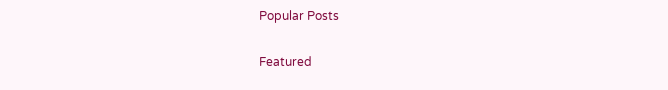Popular Posts

Featured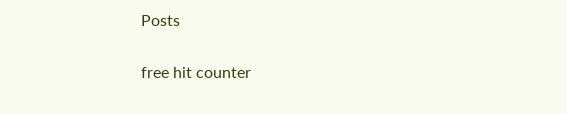Posts


free hit counter